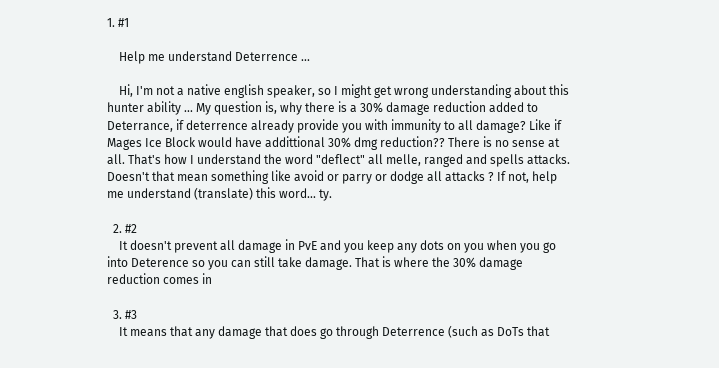1. #1

    Help me understand Deterrence ...

    Hi, I'm not a native english speaker, so I might get wrong understanding about this hunter ability ... My question is, why there is a 30% damage reduction added to Deterrance, if deterrence already provide you with immunity to all damage? Like if Mages Ice Block would have addittional 30% dmg reduction?? There is no sense at all. That's how I understand the word "deflect" all melle, ranged and spells attacks. Doesn't that mean something like avoid or parry or dodge all attacks ? If not, help me understand (translate) this word... ty.

  2. #2
    It doesn't prevent all damage in PvE and you keep any dots on you when you go into Deterence so you can still take damage. That is where the 30% damage reduction comes in

  3. #3
    It means that any damage that does go through Deterrence (such as DoTs that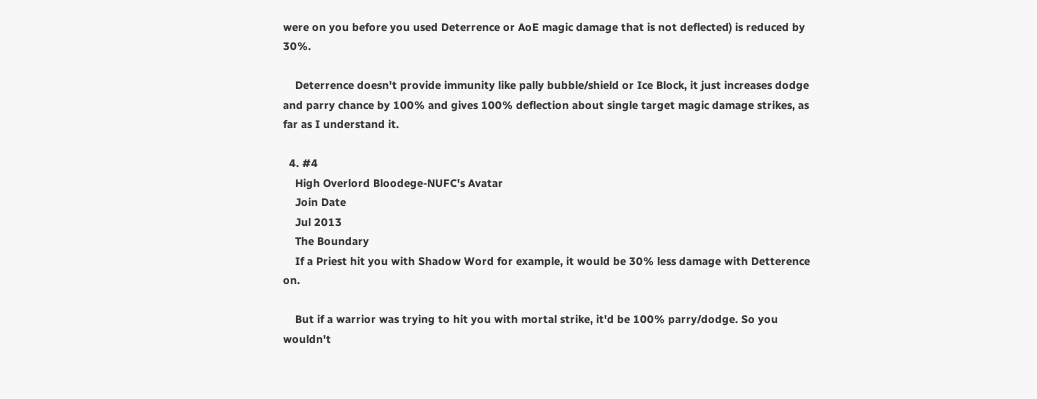were on you before you used Deterrence or AoE magic damage that is not deflected) is reduced by 30%.

    Deterrence doesn't provide immunity like pally bubble/shield or Ice Block, it just increases dodge and parry chance by 100% and gives 100% deflection about single target magic damage strikes, as far as I understand it.

  4. #4
    High Overlord Bloodege-NUFC's Avatar
    Join Date
    Jul 2013
    The Boundary
    If a Priest hit you with Shadow Word for example, it would be 30% less damage with Detterence on.

    But if a warrior was trying to hit you with mortal strike, it'd be 100% parry/dodge. So you wouldn't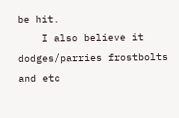be hit.
    I also believe it dodges/parries frostbolts and etc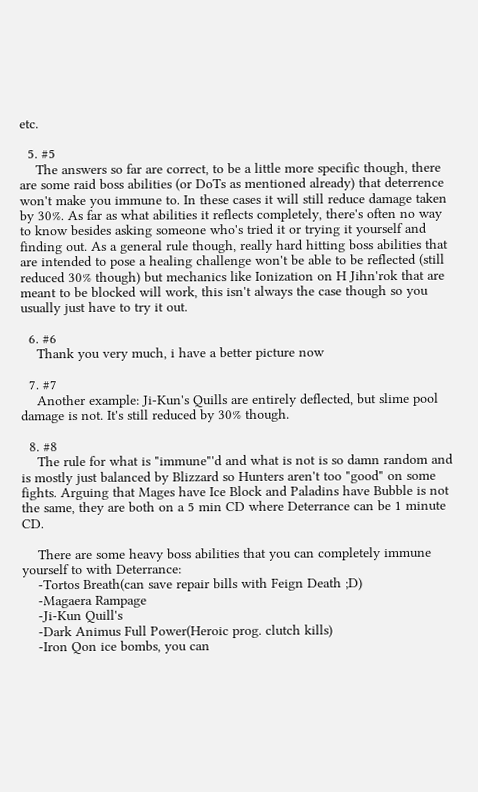etc.

  5. #5
    The answers so far are correct, to be a little more specific though, there are some raid boss abilities (or DoTs as mentioned already) that deterrence won't make you immune to. In these cases it will still reduce damage taken by 30%. As far as what abilities it reflects completely, there's often no way to know besides asking someone who's tried it or trying it yourself and finding out. As a general rule though, really hard hitting boss abilities that are intended to pose a healing challenge won't be able to be reflected (still reduced 30% though) but mechanics like Ionization on H Jihn'rok that are meant to be blocked will work, this isn't always the case though so you usually just have to try it out.

  6. #6
    Thank you very much, i have a better picture now

  7. #7
    Another example: Ji-Kun's Quills are entirely deflected, but slime pool damage is not. It's still reduced by 30% though.

  8. #8
    The rule for what is "immune"'d and what is not is so damn random and is mostly just balanced by Blizzard so Hunters aren't too "good" on some fights. Arguing that Mages have Ice Block and Paladins have Bubble is not the same, they are both on a 5 min CD where Deterrance can be 1 minute CD.

    There are some heavy boss abilities that you can completely immune yourself to with Deterrance:
    -Tortos Breath(can save repair bills with Feign Death ;D)
    -Magaera Rampage
    -Ji-Kun Quill's
    -Dark Animus Full Power(Heroic prog. clutch kills)
    -Iron Qon ice bombs, you can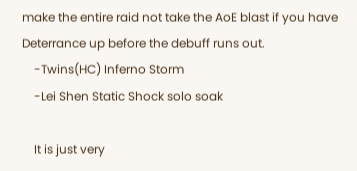make the entire raid not take the AoE blast if you have Deterrance up before the debuff runs out.
    -Twins(HC) Inferno Storm
    -Lei Shen Static Shock solo soak

    It is just very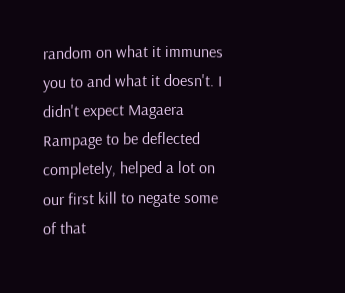random on what it immunes you to and what it doesn't. I didn't expect Magaera Rampage to be deflected completely, helped a lot on our first kill to negate some of that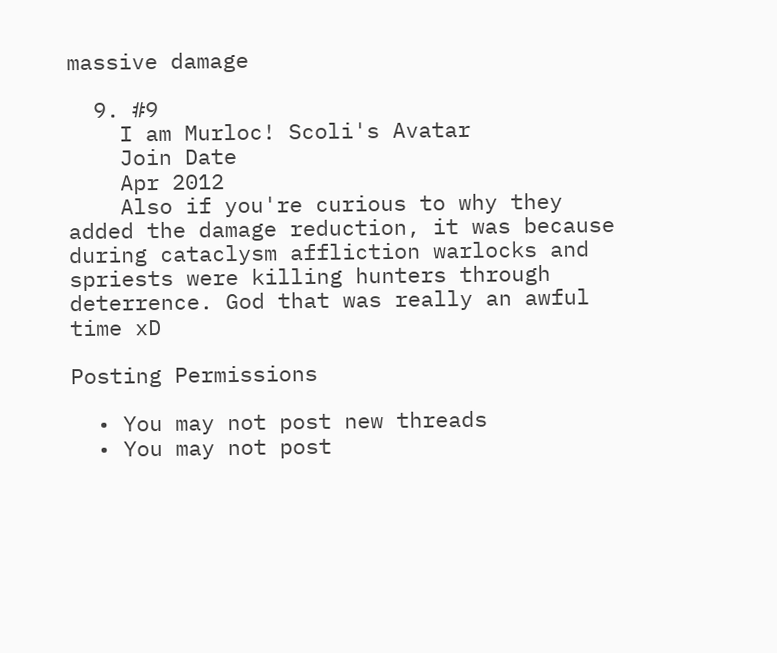massive damage

  9. #9
    I am Murloc! Scoli's Avatar
    Join Date
    Apr 2012
    Also if you're curious to why they added the damage reduction, it was because during cataclysm affliction warlocks and spriests were killing hunters through deterrence. God that was really an awful time xD

Posting Permissions

  • You may not post new threads
  • You may not post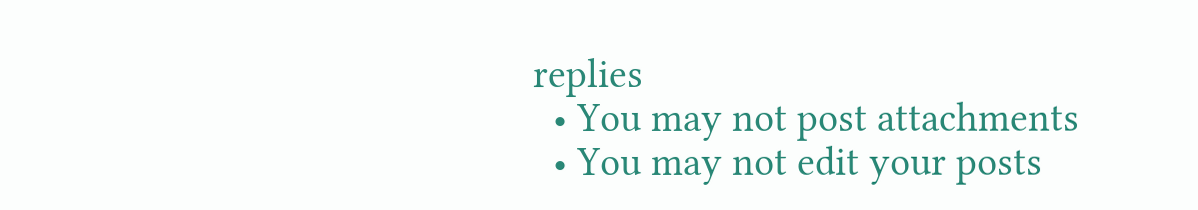replies
  • You may not post attachments
  • You may not edit your posts